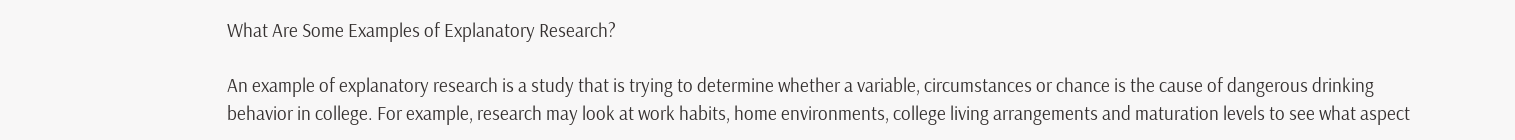What Are Some Examples of Explanatory Research?

An example of explanatory research is a study that is trying to determine whether a variable, circumstances or chance is the cause of dangerous drinking behavior in college. For example, research may look at work habits, home environments, college living arrangements and maturation levels to see what aspect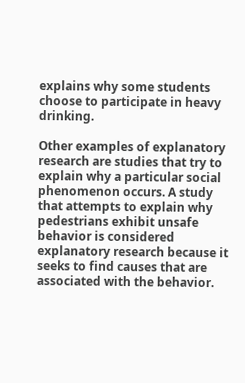explains why some students choose to participate in heavy drinking.

Other examples of explanatory research are studies that try to explain why a particular social phenomenon occurs. A study that attempts to explain why pedestrians exhibit unsafe behavior is considered explanatory research because it seeks to find causes that are associated with the behavior.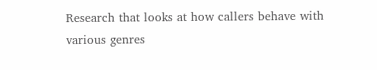Research that looks at how callers behave with various genres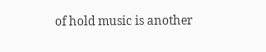of hold music is another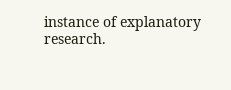instance of explanatory research.